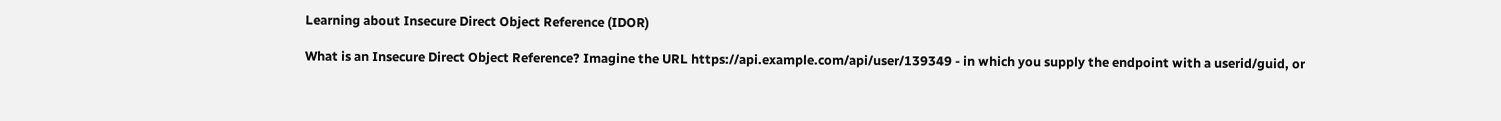Learning about Insecure Direct Object Reference (IDOR)

What is an Insecure Direct Object Reference? Imagine the URL https://api.example.com/api/user/139349 - in which you supply the endpoint with a userid/guid, or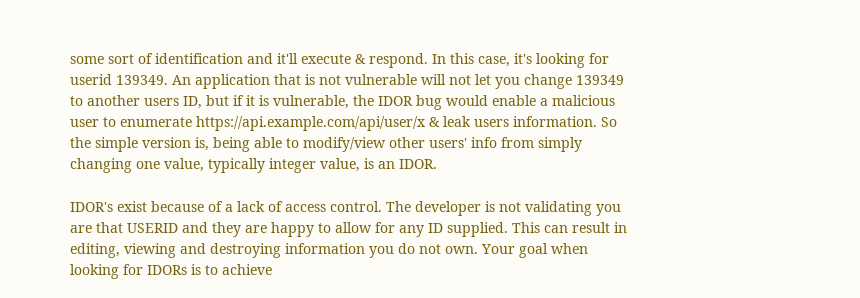some sort of identification and it'll execute & respond. In this case, it's looking for userid 139349. An application that is not vulnerable will not let you change 139349 to another users ID, but if it is vulnerable, the IDOR bug would enable a malicious user to enumerate https://api.example.com/api/user/x & leak users information. So the simple version is, being able to modify/view other users' info from simply changing one value, typically integer value, is an IDOR.

IDOR's exist because of a lack of access control. The developer is not validating you are that USERID and they are happy to allow for any ID supplied. This can result in editing, viewing and destroying information you do not own. Your goal when looking for IDORs is to achieve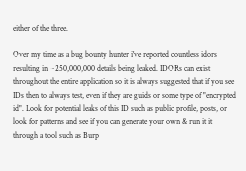either of the three.

Over my time as a bug bounty hunter i've reported countless idors resulting in ~250,000,000 details being leaked. IDORs can exist throughout the entire application so it is always suggested that if you see IDs then to always test, even if they are guids or some type of "encrypted id". Look for potential leaks of this ID such as public profile, posts, or look for patterns and see if you can generate your own & run it it through a tool such as Burp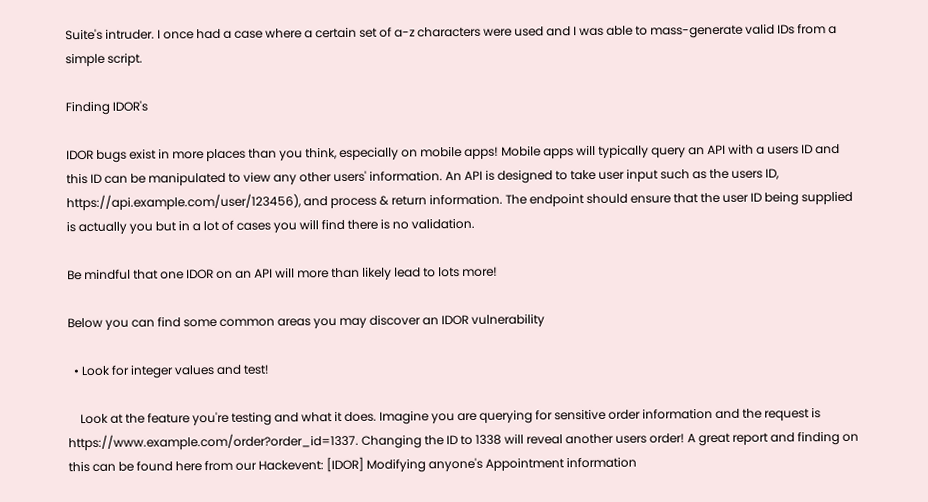Suite's intruder. I once had a case where a certain set of a-z characters were used and I was able to mass-generate valid IDs from a simple script.

Finding IDOR's

IDOR bugs exist in more places than you think, especially on mobile apps! Mobile apps will typically query an API with a users ID and this ID can be manipulated to view any other users' information. An API is designed to take user input such as the users ID, https://api.example.com/user/123456), and process & return information. The endpoint should ensure that the user ID being supplied is actually you but in a lot of cases you will find there is no validation.

Be mindful that one IDOR on an API will more than likely lead to lots more!

Below you can find some common areas you may discover an IDOR vulnerability

  • Look for integer values and test!

    Look at the feature you're testing and what it does. Imagine you are querying for sensitive order information and the request is https://www.example.com/order?order_id=1337. Changing the ID to 1338 will reveal another users order! A great report and finding on this can be found here from our Hackevent: [IDOR] Modifying anyone's Appointment information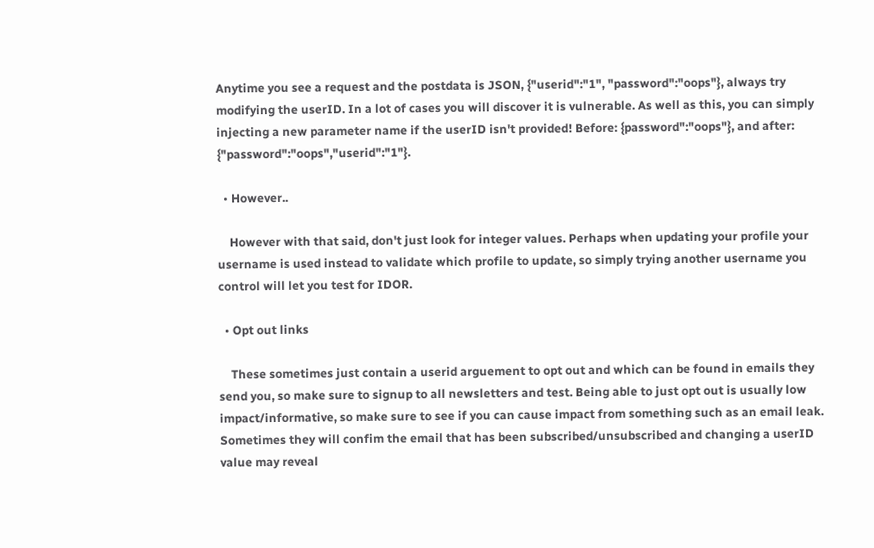Anytime you see a request and the postdata is JSON, {"userid":"1", "password":"oops"}, always try modifying the userID. In a lot of cases you will discover it is vulnerable. As well as this, you can simply injecting a new parameter name if the userID isn't provided! Before: {password":"oops"}, and after: {"password":"oops","userid":"1"}.

  • However..

    However with that said, don't just look for integer values. Perhaps when updating your profile your username is used instead to validate which profile to update, so simply trying another username you control will let you test for IDOR.

  • Opt out links

    These sometimes just contain a userid arguement to opt out and which can be found in emails they send you, so make sure to signup to all newsletters and test. Being able to just opt out is usually low impact/informative, so make sure to see if you can cause impact from something such as an email leak. Sometimes they will confim the email that has been subscribed/unsubscribed and changing a userID value may reveal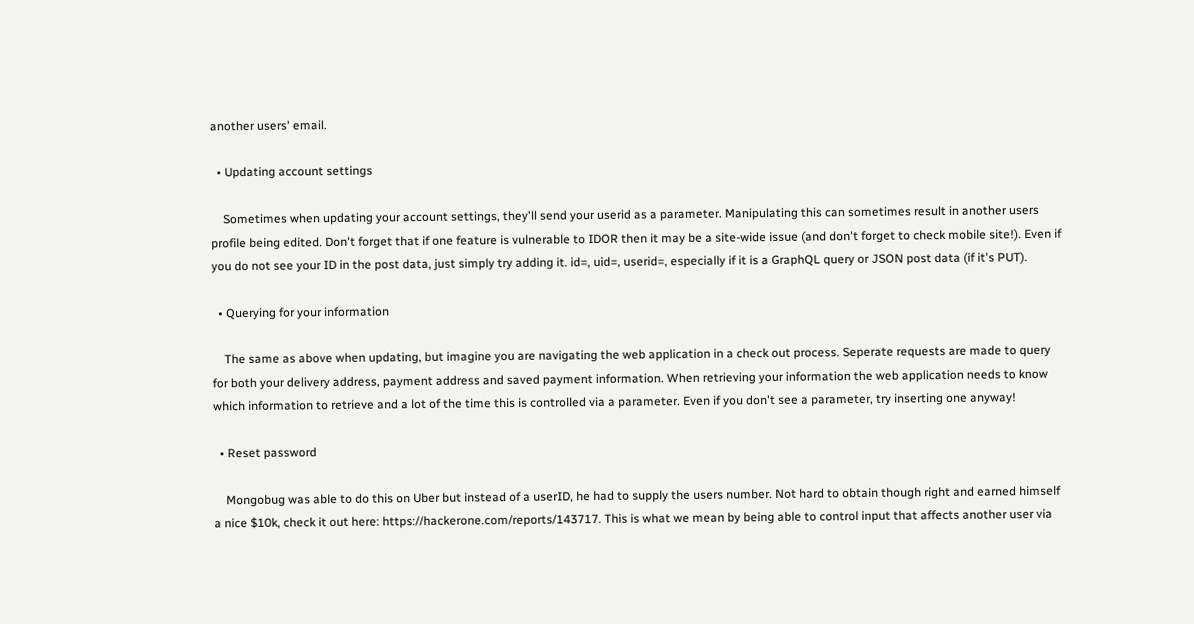another users' email.

  • Updating account settings

    Sometimes when updating your account settings, they'll send your userid as a parameter. Manipulating this can sometimes result in another users profile being edited. Don't forget that if one feature is vulnerable to IDOR then it may be a site-wide issue (and don't forget to check mobile site!). Even if you do not see your ID in the post data, just simply try adding it. id=, uid=, userid=, especially if it is a GraphQL query or JSON post data (if it's PUT).

  • Querying for your information

    The same as above when updating, but imagine you are navigating the web application in a check out process. Seperate requests are made to query for both your delivery address, payment address and saved payment information. When retrieving your information the web application needs to know which information to retrieve and a lot of the time this is controlled via a parameter. Even if you don't see a parameter, try inserting one anyway!

  • Reset password

    Mongobug was able to do this on Uber but instead of a userID, he had to supply the users number. Not hard to obtain though right and earned himself a nice $10k, check it out here: https://hackerone.com/reports/143717. This is what we mean by being able to control input that affects another user via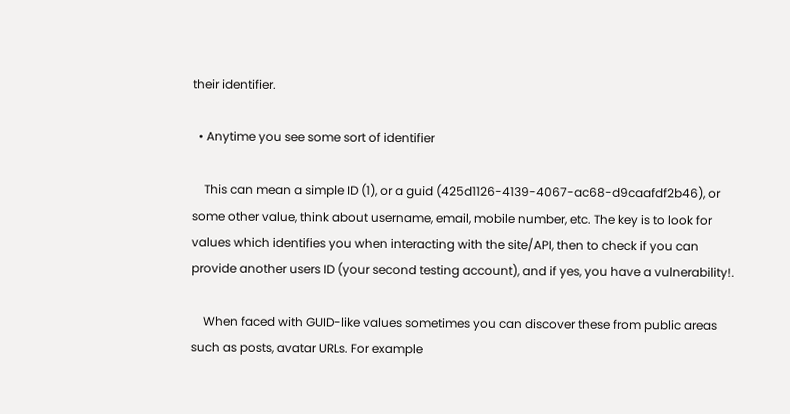their identifier.

  • Anytime you see some sort of identifier

    This can mean a simple ID (1), or a guid (425d1126-4139-4067-ac68-d9caafdf2b46), or some other value, think about username, email, mobile number, etc. The key is to look for values which identifies you when interacting with the site/API, then to check if you can provide another users ID (your second testing account), and if yes, you have a vulnerability!.

    When faced with GUID-like values sometimes you can discover these from public areas such as posts, avatar URLs. For example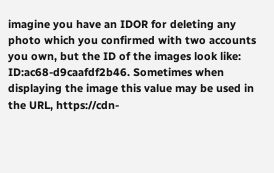imagine you have an IDOR for deleting any photo which you confirmed with two accounts you own, but the ID of the images look like: ID:ac68-d9caafdf2b46. Sometimes when displaying the image this value may be used in the URL, https://cdn-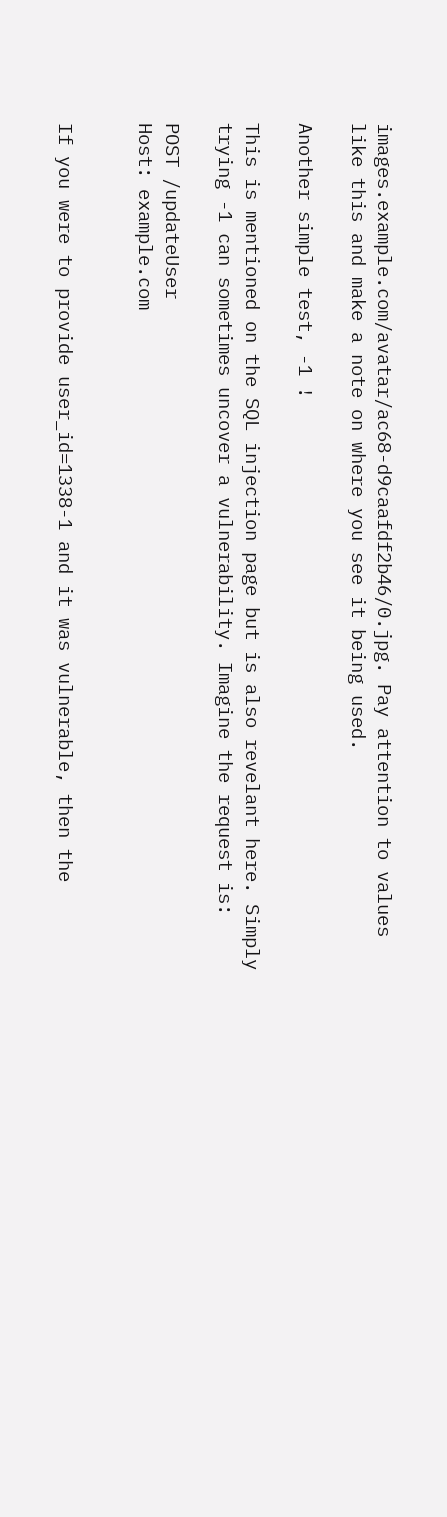images.example.com/avatar/ac68-d9caafdf2b46/0.jpg. Pay attention to values like this and make a note on where you see it being used.

Another simple test, -1 !

This is mentioned on the SQL injection page but is also revelant here. Simply trying -1 can sometimes uncover a vulnerability. Imagine the request is:

POST /updateUser
Host: example.com


If you were to provide user_id=1338-1 and it was vulnerable, then the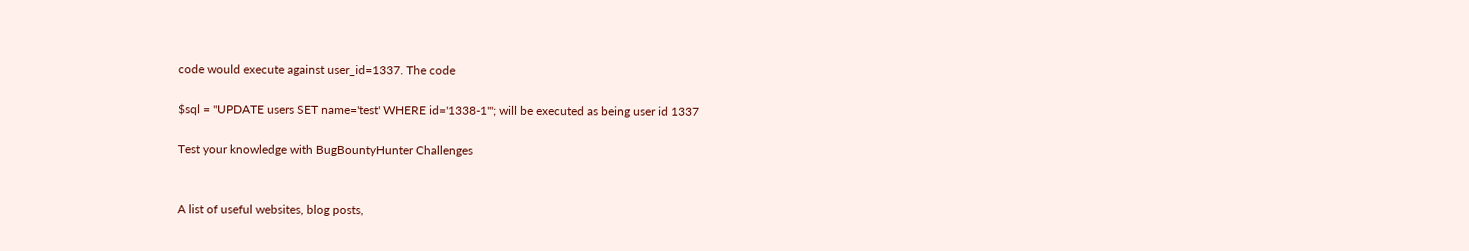code would execute against user_id=1337. The code

$sql = "UPDATE users SET name='test' WHERE id='1338-1'"; will be executed as being user id 1337

Test your knowledge with BugBountyHunter Challenges


A list of useful websites, blog posts,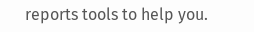reports tools to help you.